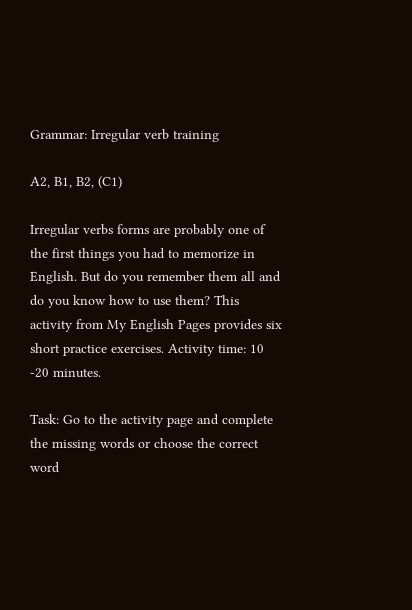Grammar: Irregular verb training

A2, B1, B2, (C1)

Irregular verbs forms are probably one of the first things you had to memorize in English. But do you remember them all and do you know how to use them? This activity from My English Pages provides six short practice exercises. Activity time: 10 -20 minutes.

Task: Go to the activity page and complete the missing words or choose the correct word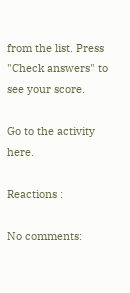from the list. Press "Check answers" to see your score.

Go to the activity here.

Reactions :

No comments: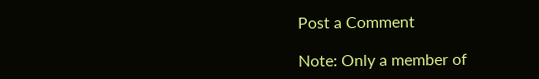Post a Comment

Note: Only a member of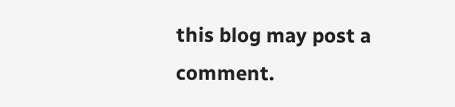this blog may post a comment.